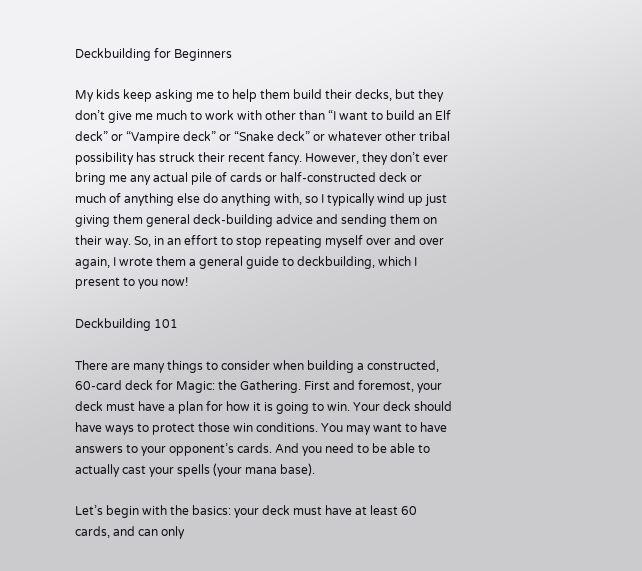Deckbuilding for Beginners

My kids keep asking me to help them build their decks, but they don’t give me much to work with other than “I want to build an Elf deck” or “Vampire deck” or “Snake deck” or whatever other tribal possibility has struck their recent fancy. However, they don’t ever bring me any actual pile of cards or half-constructed deck or much of anything else do anything with, so I typically wind up just giving them general deck-building advice and sending them on their way. So, in an effort to stop repeating myself over and over again, I wrote them a general guide to deckbuilding, which I present to you now!

Deckbuilding 101

There are many things to consider when building a constructed, 60-card deck for Magic: the Gathering. First and foremost, your deck must have a plan for how it is going to win. Your deck should have ways to protect those win conditions. You may want to have answers to your opponent’s cards. And you need to be able to actually cast your spells (your mana base).

Let’s begin with the basics: your deck must have at least 60 cards, and can only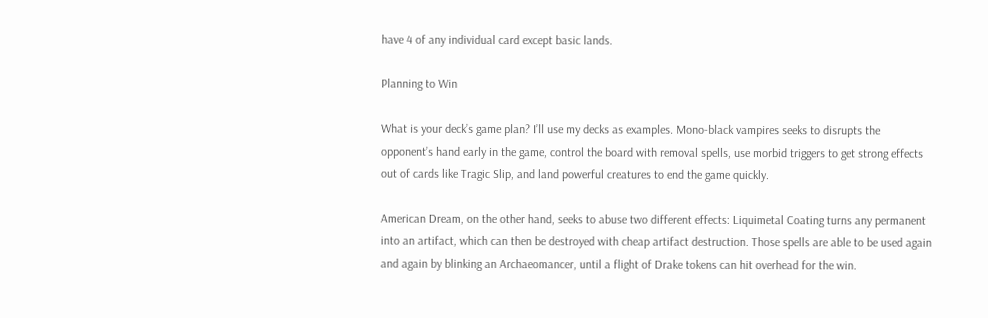have 4 of any individual card except basic lands.

Planning to Win

What is your deck’s game plan? I’ll use my decks as examples. Mono-black vampires seeks to disrupts the opponent’s hand early in the game, control the board with removal spells, use morbid triggers to get strong effects out of cards like Tragic Slip, and land powerful creatures to end the game quickly.

American Dream, on the other hand, seeks to abuse two different effects: Liquimetal Coating turns any permanent into an artifact, which can then be destroyed with cheap artifact destruction. Those spells are able to be used again and again by blinking an Archaeomancer, until a flight of Drake tokens can hit overhead for the win.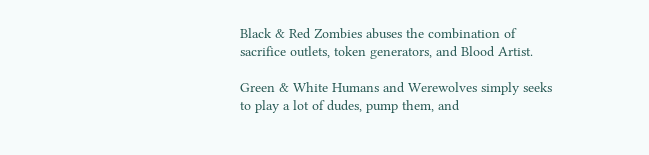Black & Red Zombies abuses the combination of sacrifice outlets, token generators, and Blood Artist.

Green & White Humans and Werewolves simply seeks to play a lot of dudes, pump them, and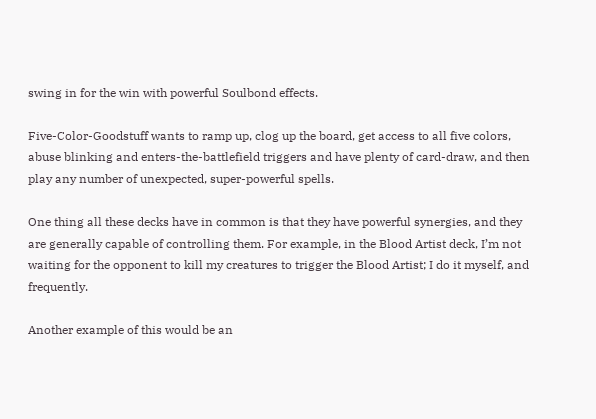swing in for the win with powerful Soulbond effects.

Five-Color-Goodstuff wants to ramp up, clog up the board, get access to all five colors, abuse blinking and enters-the-battlefield triggers and have plenty of card-draw, and then play any number of unexpected, super-powerful spells.

One thing all these decks have in common is that they have powerful synergies, and they are generally capable of controlling them. For example, in the Blood Artist deck, I’m not waiting for the opponent to kill my creatures to trigger the Blood Artist; I do it myself, and frequently.

Another example of this would be an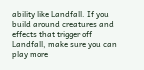ability like Landfall. If you build around creatures and effects that trigger off Landfall, make sure you can play more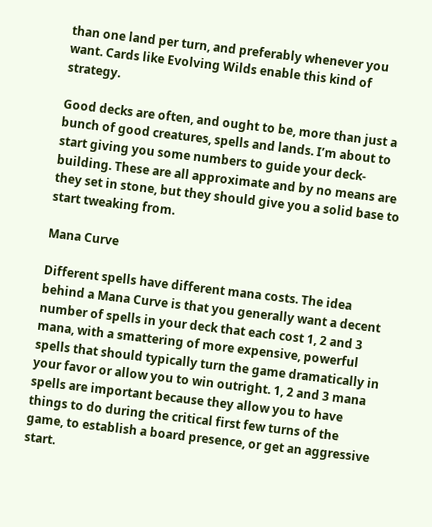than one land per turn, and preferably whenever you want. Cards like Evolving Wilds enable this kind of strategy.

Good decks are often, and ought to be, more than just a bunch of good creatures, spells and lands. I’m about to start giving you some numbers to guide your deck-building. These are all approximate and by no means are they set in stone, but they should give you a solid base to start tweaking from.

Mana Curve

Different spells have different mana costs. The idea behind a Mana Curve is that you generally want a decent number of spells in your deck that each cost 1, 2 and 3 mana, with a smattering of more expensive, powerful spells that should typically turn the game dramatically in your favor or allow you to win outright. 1, 2 and 3 mana spells are important because they allow you to have things to do during the critical first few turns of the game, to establish a board presence, or get an aggressive start.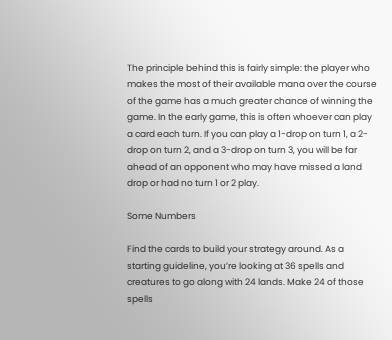The principle behind this is fairly simple: the player who makes the most of their available mana over the course of the game has a much greater chance of winning the game. In the early game, this is often whoever can play a card each turn. If you can play a 1-drop on turn 1, a 2-drop on turn 2, and a 3-drop on turn 3, you will be far ahead of an opponent who may have missed a land drop or had no turn 1 or 2 play.

Some Numbers

Find the cards to build your strategy around. As a starting guideline, you’re looking at 36 spells and creatures to go along with 24 lands. Make 24 of those spells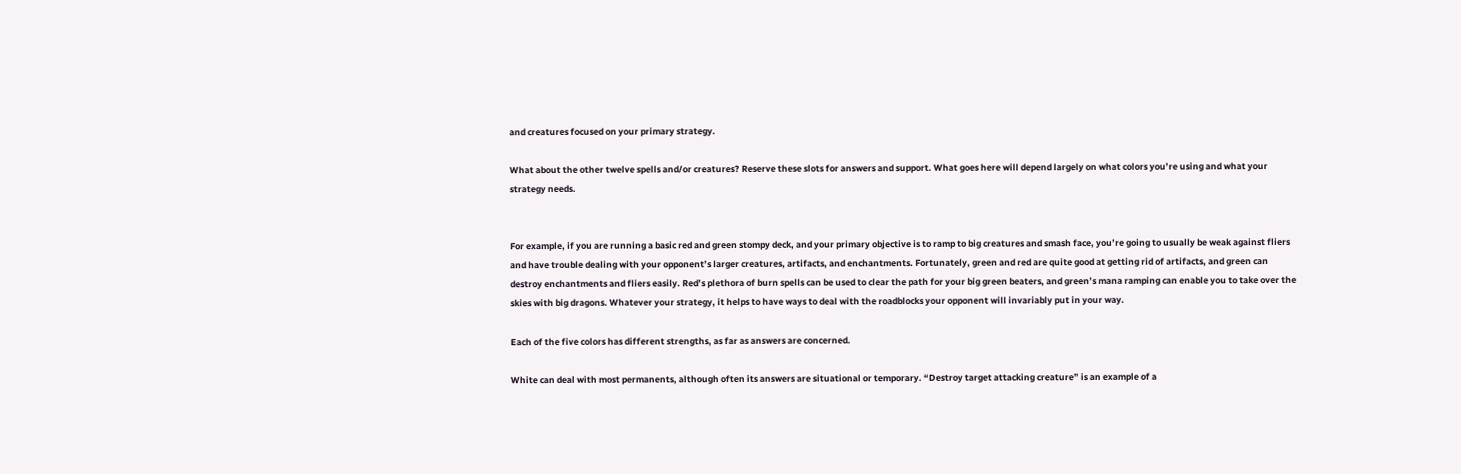and creatures focused on your primary strategy.

What about the other twelve spells and/or creatures? Reserve these slots for answers and support. What goes here will depend largely on what colors you’re using and what your strategy needs.


For example, if you are running a basic red and green stompy deck, and your primary objective is to ramp to big creatures and smash face, you’re going to usually be weak against fliers and have trouble dealing with your opponent’s larger creatures, artifacts, and enchantments. Fortunately, green and red are quite good at getting rid of artifacts, and green can destroy enchantments and fliers easily. Red’s plethora of burn spells can be used to clear the path for your big green beaters, and green’s mana ramping can enable you to take over the skies with big dragons. Whatever your strategy, it helps to have ways to deal with the roadblocks your opponent will invariably put in your way.

Each of the five colors has different strengths, as far as answers are concerned.

White can deal with most permanents, although often its answers are situational or temporary. “Destroy target attacking creature” is an example of a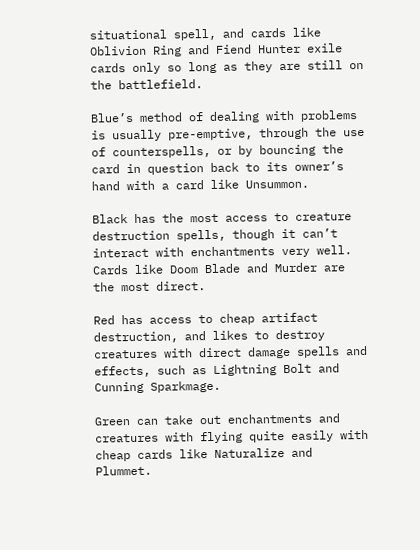situational spell, and cards like Oblivion Ring and Fiend Hunter exile cards only so long as they are still on the battlefield.

Blue’s method of dealing with problems is usually pre-emptive, through the use of counterspells, or by bouncing the card in question back to its owner’s hand with a card like Unsummon.

Black has the most access to creature destruction spells, though it can’t interact with enchantments very well. Cards like Doom Blade and Murder are the most direct.

Red has access to cheap artifact destruction, and likes to destroy creatures with direct damage spells and effects, such as Lightning Bolt and Cunning Sparkmage.

Green can take out enchantments and creatures with flying quite easily with cheap cards like Naturalize and Plummet.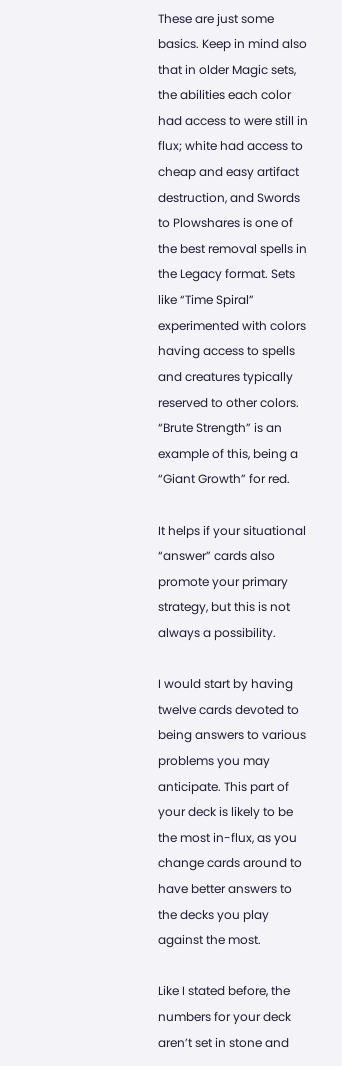These are just some basics. Keep in mind also that in older Magic sets, the abilities each color had access to were still in flux; white had access to cheap and easy artifact destruction, and Swords to Plowshares is one of the best removal spells in the Legacy format. Sets like “Time Spiral” experimented with colors having access to spells and creatures typically reserved to other colors. “Brute Strength” is an example of this, being a “Giant Growth” for red.

It helps if your situational “answer” cards also promote your primary strategy, but this is not always a possibility.

I would start by having twelve cards devoted to being answers to various problems you may anticipate. This part of your deck is likely to be the most in-flux, as you change cards around to have better answers to the decks you play against the most.

Like I stated before, the numbers for your deck aren’t set in stone and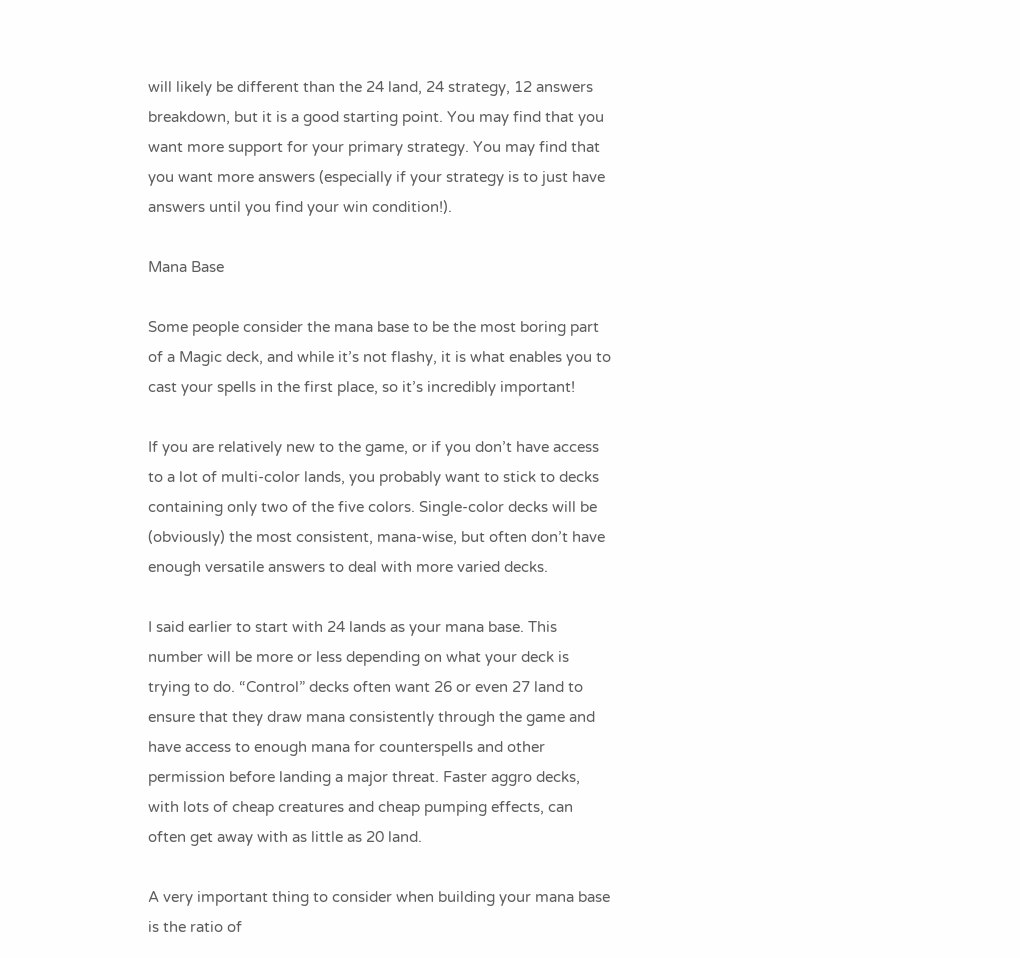will likely be different than the 24 land, 24 strategy, 12 answers breakdown, but it is a good starting point. You may find that you want more support for your primary strategy. You may find that you want more answers (especially if your strategy is to just have answers until you find your win condition!).

Mana Base

Some people consider the mana base to be the most boring part of a Magic deck, and while it’s not flashy, it is what enables you to cast your spells in the first place, so it’s incredibly important!

If you are relatively new to the game, or if you don’t have access to a lot of multi-color lands, you probably want to stick to decks containing only two of the five colors. Single-color decks will be (obviously) the most consistent, mana-wise, but often don’t have enough versatile answers to deal with more varied decks.

I said earlier to start with 24 lands as your mana base. This number will be more or less depending on what your deck is trying to do. “Control” decks often want 26 or even 27 land to ensure that they draw mana consistently through the game and have access to enough mana for counterspells and other permission before landing a major threat. Faster aggro decks, with lots of cheap creatures and cheap pumping effects, can often get away with as little as 20 land.

A very important thing to consider when building your mana base is the ratio of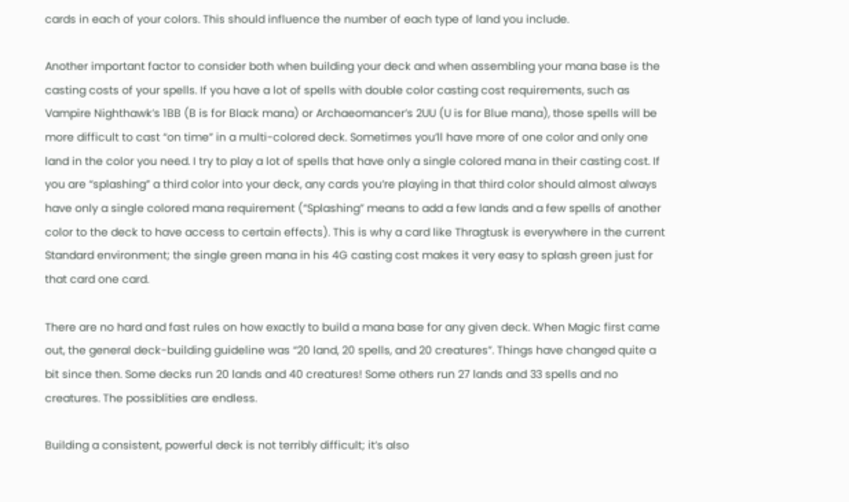cards in each of your colors. This should influence the number of each type of land you include.

Another important factor to consider both when building your deck and when assembling your mana base is the casting costs of your spells. If you have a lot of spells with double color casting cost requirements, such as Vampire Nighthawk’s 1BB (B is for Black mana) or Archaeomancer’s 2UU (U is for Blue mana), those spells will be more difficult to cast “on time” in a multi-colored deck. Sometimes you’ll have more of one color and only one land in the color you need. I try to play a lot of spells that have only a single colored mana in their casting cost. If you are “splashing” a third color into your deck, any cards you’re playing in that third color should almost always have only a single colored mana requirement (“Splashing” means to add a few lands and a few spells of another color to the deck to have access to certain effects). This is why a card like Thragtusk is everywhere in the current Standard environment; the single green mana in his 4G casting cost makes it very easy to splash green just for that card one card.

There are no hard and fast rules on how exactly to build a mana base for any given deck. When Magic first came out, the general deck-building guideline was “20 land, 20 spells, and 20 creatures”. Things have changed quite a bit since then. Some decks run 20 lands and 40 creatures! Some others run 27 lands and 33 spells and no creatures. The possiblities are endless.

Building a consistent, powerful deck is not terribly difficult; it’s also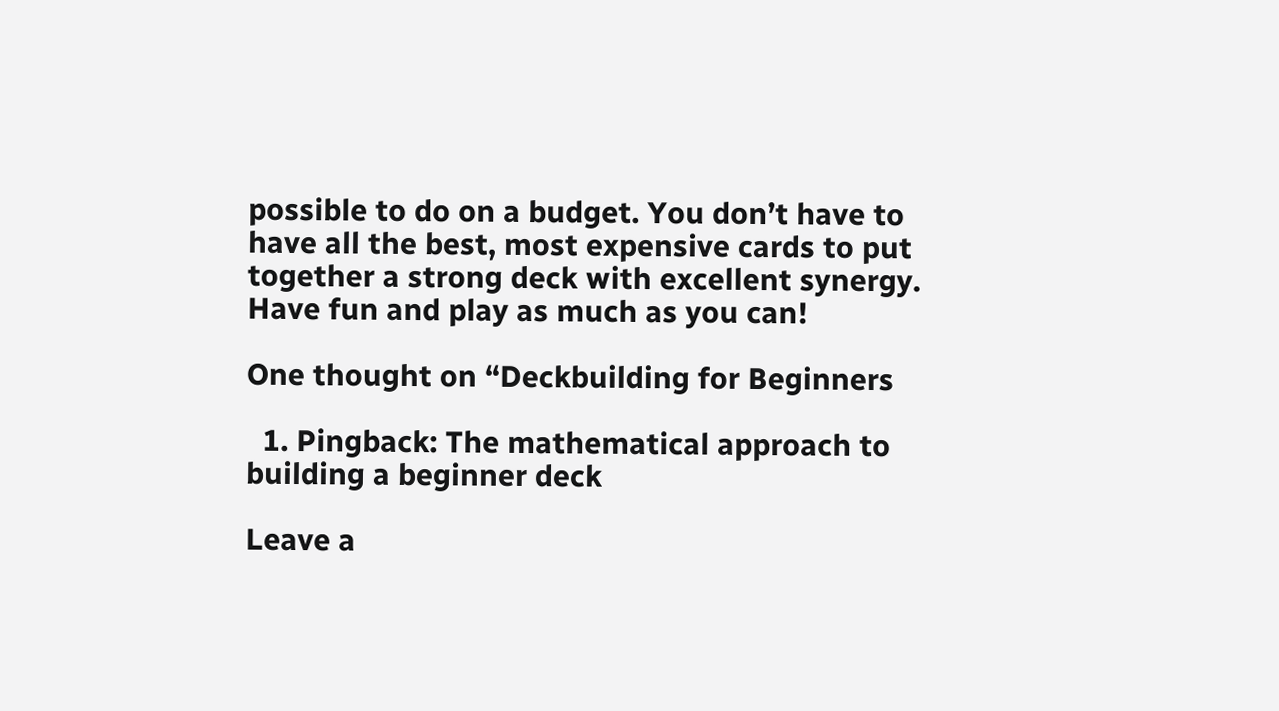possible to do on a budget. You don’t have to have all the best, most expensive cards to put together a strong deck with excellent synergy. Have fun and play as much as you can!

One thought on “Deckbuilding for Beginners

  1. Pingback: The mathematical approach to building a beginner deck

Leave a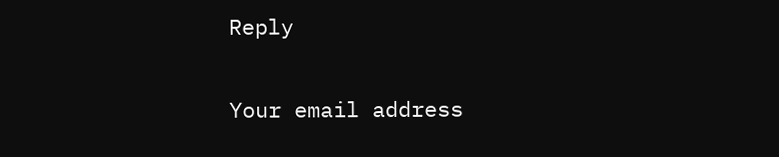Reply

Your email address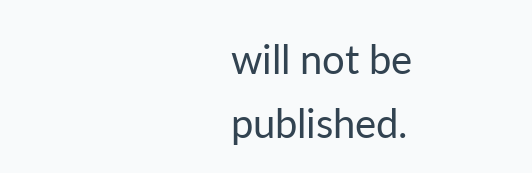will not be published.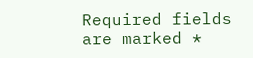Required fields are marked *